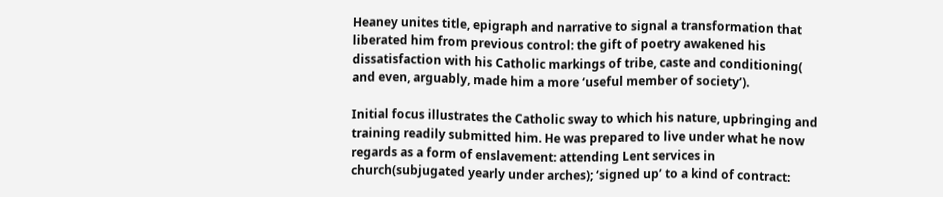Heaney unites title, epigraph and narrative to signal a transformation that liberated him from previous control: the gift of poetry awakened his dissatisfaction with his Catholic markings of tribe, caste and conditioning( and even, arguably, made him a more ‘useful member of society’).

Initial focus illustrates the Catholic sway to which his nature, upbringing and training readily submitted him. He was prepared to live under what he now regards as a form of enslavement: attending Lent services in church(subjugated yearly under arches); ‘signed up’ to a kind of contract: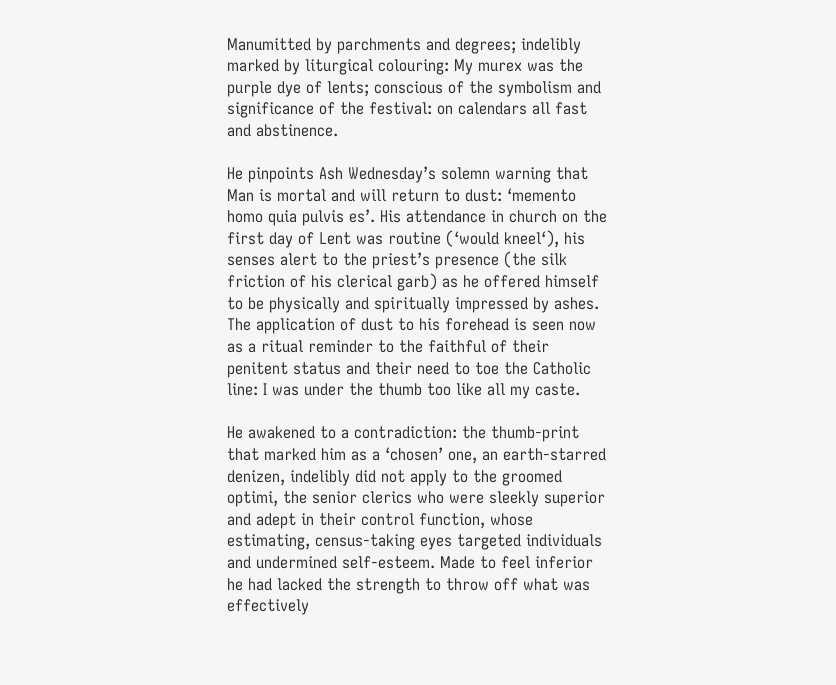Manumitted by parchments and degrees; indelibly marked by liturgical colouring: My murex was the purple dye of lents; conscious of the symbolism and significance of the festival: on calendars all fast and abstinence.

He pinpoints Ash Wednesday’s solemn warning that Man is mortal and will return to dust: ‘memento homo quia pulvis es’. His attendance in church on the first day of Lent was routine (‘would kneel‘), his senses alert to the priest’s presence (the silk friction of his clerical garb) as he offered himself to be physically and spiritually impressed by ashes. The application of dust to his forehead is seen now as a ritual reminder to the faithful of their penitent status and their need to toe the Catholic line: I was under the thumb too like all my caste.

He awakened to a contradiction: the thumb-print that marked him as a ‘chosen’ one, an earth-starred denizen, indelibly did not apply to the groomed optimi, the senior clerics who were sleekly superior and adept in their control function, whose estimating, census-taking eyes targeted individuals and undermined self-esteem. Made to feel inferior he had lacked the strength to throw off what was effectively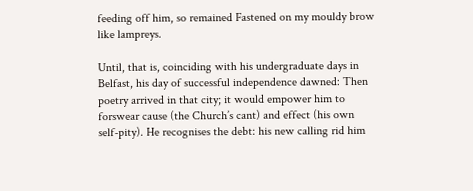feeding off him, so remained Fastened on my mouldy brow like lampreys.

Until, that is, coinciding with his undergraduate days in Belfast, his day of successful independence dawned: Then poetry arrived in that city; it would empower him to forswear cause (the Church’s cant) and effect (his own self-pity). He recognises the debt: his new calling rid him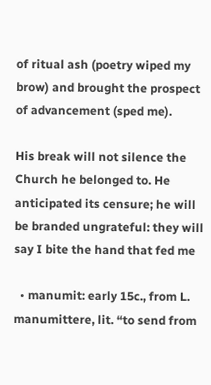of ritual ash (poetry wiped my brow) and brought the prospect of advancement (sped me).

His break will not silence the Church he belonged to. He anticipated its censure; he will be branded ungrateful: they will say I bite the hand that fed me

  • manumit: early 15c., from L. manumittere, lit. “to send from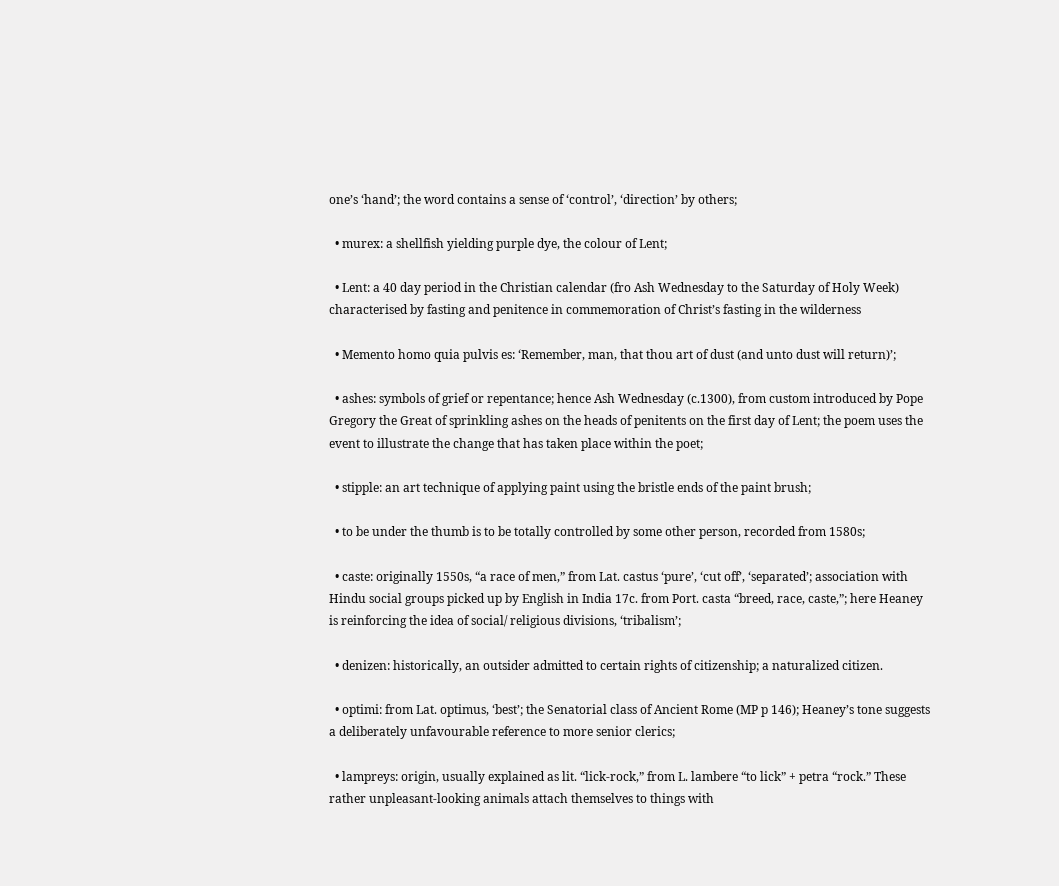one’s ‘hand’; the word contains a sense of ‘control’, ‘direction’ by others;

  • murex: a shellfish yielding purple dye, the colour of Lent;

  • Lent: a 40 day period in the Christian calendar (fro Ash Wednesday to the Saturday of Holy Week) characterised by fasting and penitence in commemoration of Christ’s fasting in the wilderness

  • Memento homo quia pulvis es: ‘Remember, man, that thou art of dust (and unto dust will return)’;

  • ashes: symbols of grief or repentance; hence Ash Wednesday (c.1300), from custom introduced by Pope Gregory the Great of sprinkling ashes on the heads of penitents on the first day of Lent; the poem uses the event to illustrate the change that has taken place within the poet;

  • stipple: an art technique of applying paint using the bristle ends of the paint brush;

  • to be under the thumb is to be totally controlled by some other person, recorded from 1580s;

  • caste: originally 1550s, “a race of men,” from Lat. castus ‘pure’, ‘cut off’, ‘separated’; association with Hindu social groups picked up by English in India 17c. from Port. casta “breed, race, caste,”; here Heaney is reinforcing the idea of social/ religious divisions, ‘tribalism’;

  • denizen: historically, an outsider admitted to certain rights of citizenship; a naturalized citizen.

  • optimi: from Lat. optimus, ‘best’; the Senatorial class of Ancient Rome (MP p 146); Heaney’s tone suggests a deliberately unfavourable reference to more senior clerics;

  • lampreys: origin, usually explained as lit. “lick-rock,” from L. lambere “to lick” + petra “rock.” These rather unpleasant-looking animals attach themselves to things with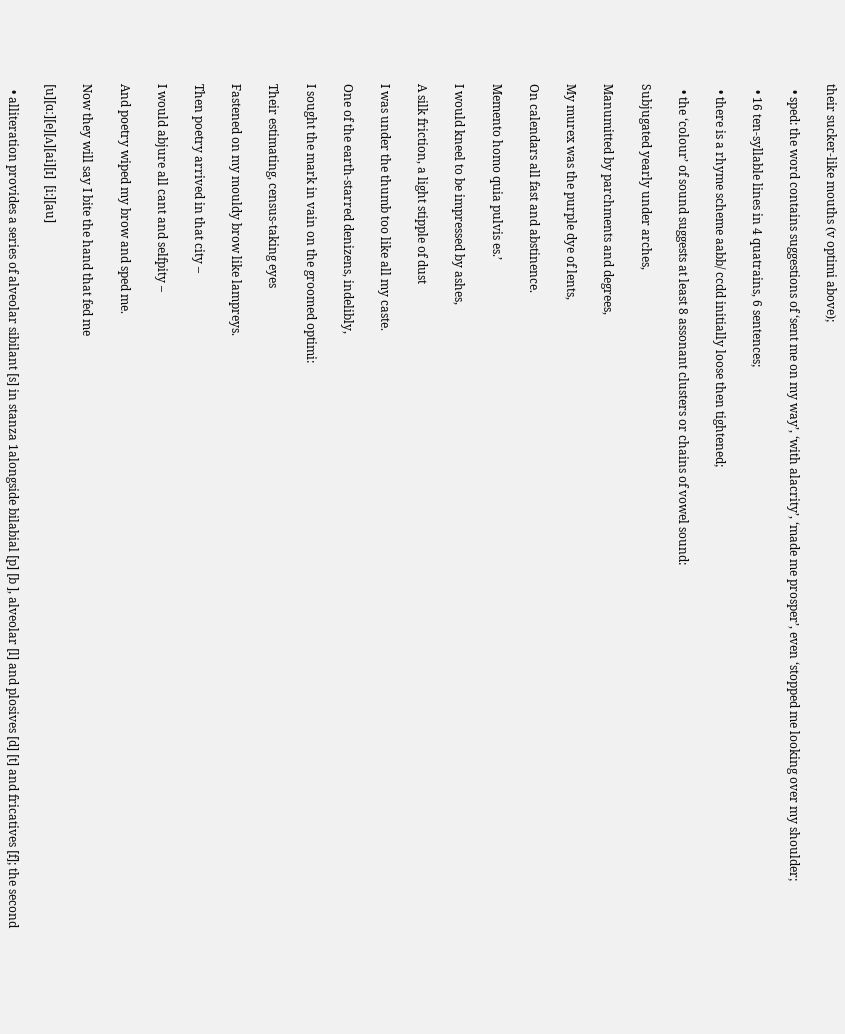their sucker-like mouths (v optimi above);

  • sped: the word contains suggestions of ‘sent me on my way’, ‘with alacrity’, ‘made me prosper’, even ‘stopped me looking over my shoulder;

  • 16 ten-syllable lines in 4 quatrains, 6 sentences;

  • there is a rhyme scheme aabb/ ccdd initially loose then tightened;

  • the ‘colour’ of sound suggests at least 8 assonant clusters or chains of vowel sound:

Subjugated yearly under arches,

Manumitted by parchments and degrees,

My murex was the purple dye of lents,

On calendars all fast and abstinence.

Memento homo quia pulvis es.’

I would kneel to be impressed by ashes,

A silk friction, a light stipple of dust

I was under the thumb too like all my caste.

One of the earth-starred denizens, indelibly,

I sought the mark in vain on the groomed optimi:

Their estimating, census-taking eyes

Fastened on my mouldy brow like lampreys.

Then poetry arrived in that city –

I would abjure all cant and selfpity –

And poetry wiped my brow and sped me.

Now they will say I bite the hand that fed me

[u][ɑː][e][ʌ][ai][ɪ]  [i:][au]

  • alliteration provides a series of alveolar sibilant [s] in stanza 1alongside bilabial [p] [b ], alveolar [l] and plosives [d] [t] and fricatives [f]; the second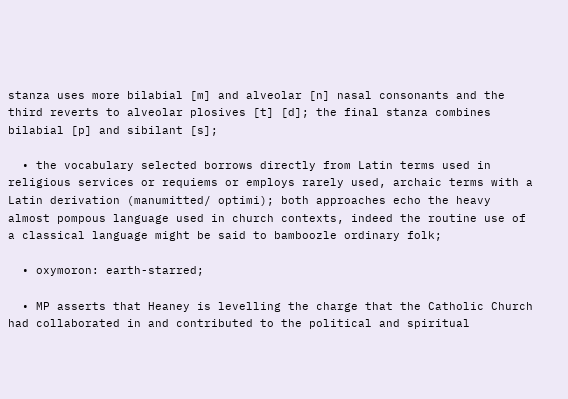stanza uses more bilabial [m] and alveolar [n] nasal consonants and the third reverts to alveolar plosives [t] [d]; the final stanza combines bilabial [p] and sibilant [s];

  • the vocabulary selected borrows directly from Latin terms used in religious services or requiems or employs rarely used, archaic terms with a Latin derivation (manumitted/ optimi); both approaches echo the heavy almost pompous language used in church contexts, indeed the routine use of a classical language might be said to bamboozle ordinary folk;

  • oxymoron: earth-starred;

  • MP asserts that Heaney is levelling the charge that the Catholic Church had collaborated in and contributed to the political and spiritual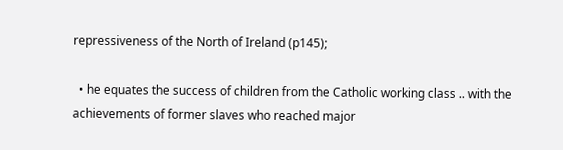repressiveness of the North of Ireland (p145);

  • he equates the success of children from the Catholic working class .. with the achievements of former slaves who reached major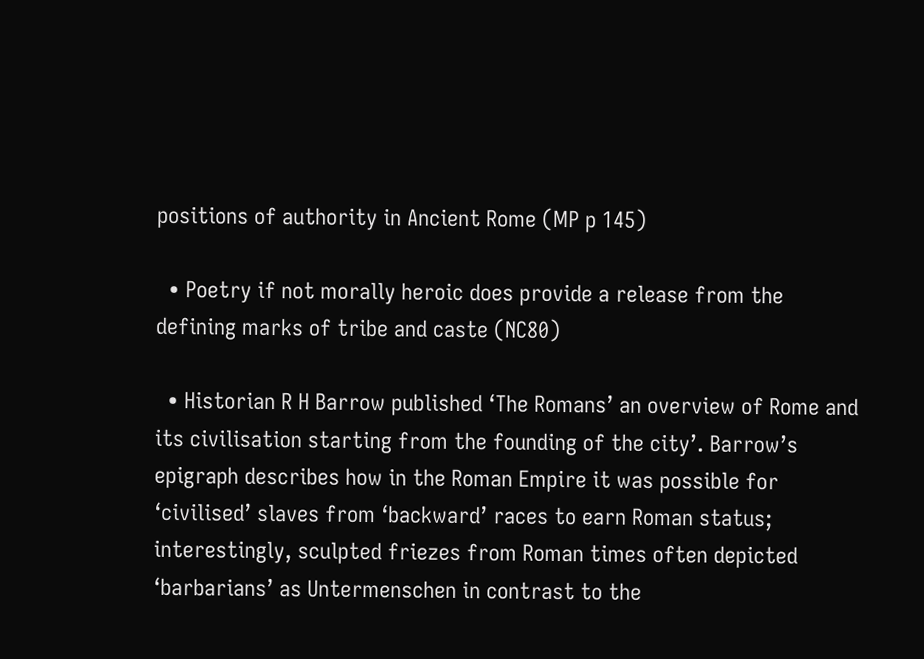positions of authority in Ancient Rome (MP p 145)

  • Poetry if not morally heroic does provide a release from the defining marks of tribe and caste (NC80)

  • Historian R H Barrow published ‘The Romans’ an overview of Rome and its civilisation starting from the founding of the city’. Barrow’s epigraph describes how in the Roman Empire it was possible for ‘civilised’ slaves from ‘backward’ races to earn Roman status; interestingly, sculpted friezes from Roman times often depicted ‘barbarians’ as Untermenschen in contrast to the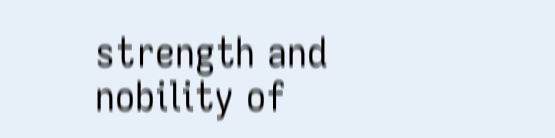strength and nobility of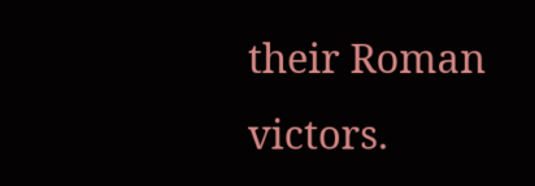their Roman victors.